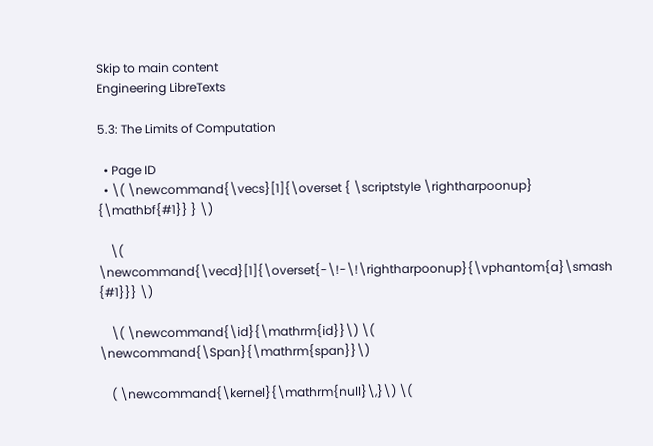Skip to main content
Engineering LibreTexts

5.3: The Limits of Computation

  • Page ID
  • \( \newcommand{\vecs}[1]{\overset { \scriptstyle \rightharpoonup} {\mathbf{#1}} } \)

    \( \newcommand{\vecd}[1]{\overset{-\!-\!\rightharpoonup}{\vphantom{a}\smash {#1}}} \)

    \( \newcommand{\id}{\mathrm{id}}\) \( \newcommand{\Span}{\mathrm{span}}\)

    ( \newcommand{\kernel}{\mathrm{null}\,}\) \(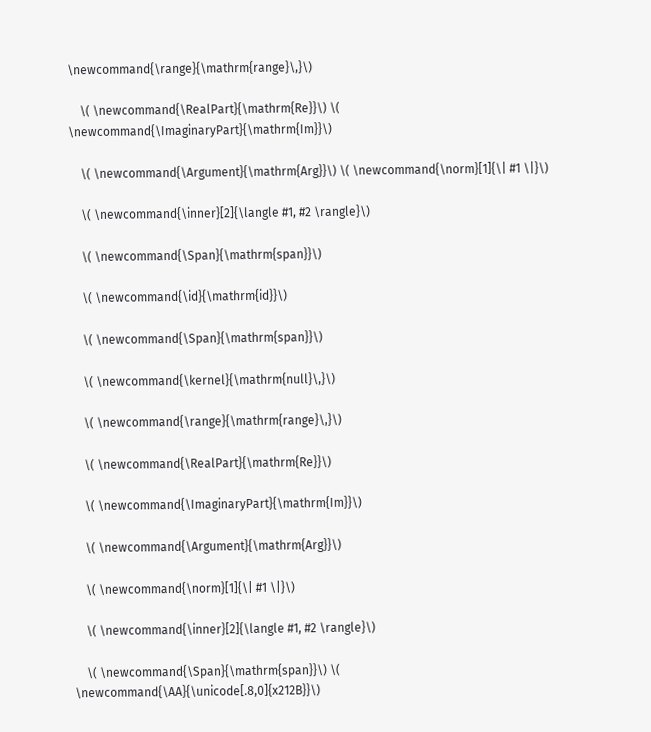\newcommand{\range}{\mathrm{range}\,}\)

    \( \newcommand{\RealPart}{\mathrm{Re}}\) \( \newcommand{\ImaginaryPart}{\mathrm{Im}}\)

    \( \newcommand{\Argument}{\mathrm{Arg}}\) \( \newcommand{\norm}[1]{\| #1 \|}\)

    \( \newcommand{\inner}[2]{\langle #1, #2 \rangle}\)

    \( \newcommand{\Span}{\mathrm{span}}\)

    \( \newcommand{\id}{\mathrm{id}}\)

    \( \newcommand{\Span}{\mathrm{span}}\)

    \( \newcommand{\kernel}{\mathrm{null}\,}\)

    \( \newcommand{\range}{\mathrm{range}\,}\)

    \( \newcommand{\RealPart}{\mathrm{Re}}\)

    \( \newcommand{\ImaginaryPart}{\mathrm{Im}}\)

    \( \newcommand{\Argument}{\mathrm{Arg}}\)

    \( \newcommand{\norm}[1]{\| #1 \|}\)

    \( \newcommand{\inner}[2]{\langle #1, #2 \rangle}\)

    \( \newcommand{\Span}{\mathrm{span}}\) \( \newcommand{\AA}{\unicode[.8,0]{x212B}}\)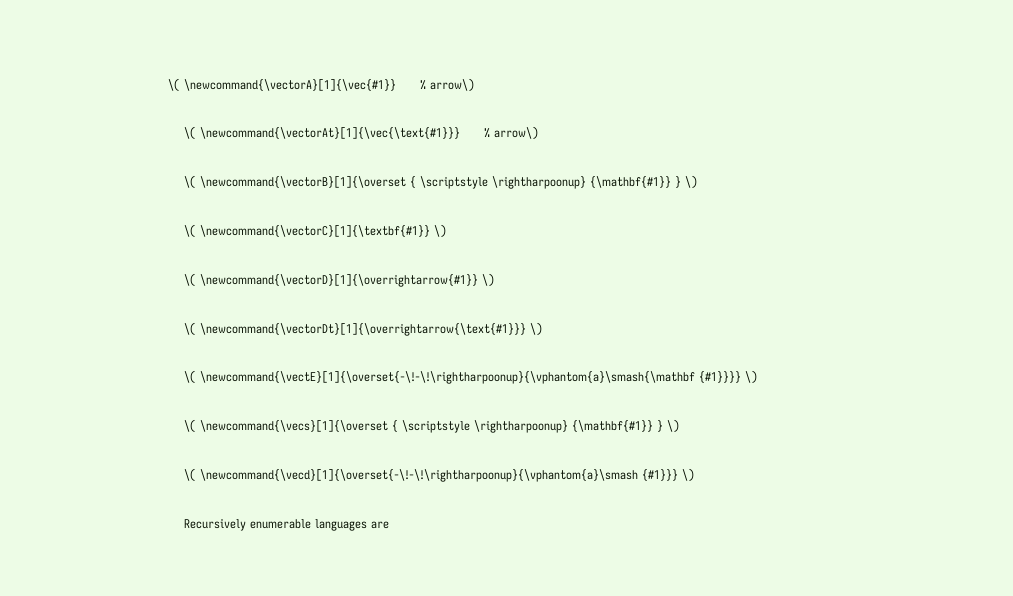\( \newcommand{\vectorA}[1]{\vec{#1}}      % arrow\)

    \( \newcommand{\vectorAt}[1]{\vec{\text{#1}}}      % arrow\)

    \( \newcommand{\vectorB}[1]{\overset { \scriptstyle \rightharpoonup} {\mathbf{#1}} } \)

    \( \newcommand{\vectorC}[1]{\textbf{#1}} \)

    \( \newcommand{\vectorD}[1]{\overrightarrow{#1}} \)

    \( \newcommand{\vectorDt}[1]{\overrightarrow{\text{#1}}} \)

    \( \newcommand{\vectE}[1]{\overset{-\!-\!\rightharpoonup}{\vphantom{a}\smash{\mathbf {#1}}}} \)

    \( \newcommand{\vecs}[1]{\overset { \scriptstyle \rightharpoonup} {\mathbf{#1}} } \)

    \( \newcommand{\vecd}[1]{\overset{-\!-\!\rightharpoonup}{\vphantom{a}\smash {#1}}} \)

    Recursively enumerable languages are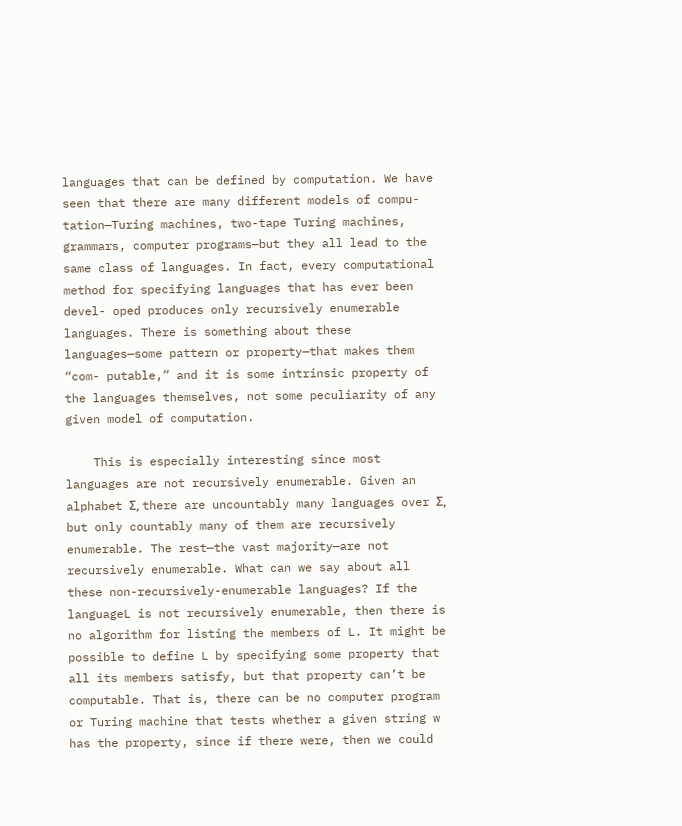languages that can be defined by computation. We have seen that there are many different models of compu- tation—Turing machines, two-tape Turing machines, grammars, computer programs—but they all lead to the same class of languages. In fact, every computational method for specifying languages that has ever been devel- oped produces only recursively enumerable languages. There is something about these languages—some pattern or property—that makes them “com- putable,” and it is some intrinsic property of the languages themselves, not some peculiarity of any given model of computation.

    This is especially interesting since most languages are not recursively enumerable. Given an alphabet Σ, there are uncountably many languages over Σ, but only countably many of them are recursively enumerable. The rest—the vast majority—are not recursively enumerable. What can we say about all these non-recursively-enumerable languages? If the languageL is not recursively enumerable, then there is no algorithm for listing the members of L. It might be possible to define L by specifying some property that all its members satisfy, but that property can’t be computable. That is, there can be no computer program or Turing machine that tests whether a given string w has the property, since if there were, then we could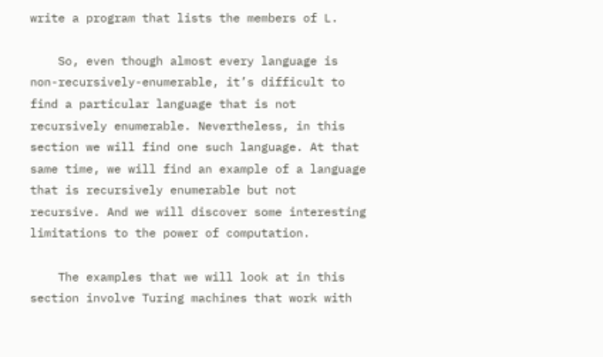write a program that lists the members of L.

    So, even though almost every language is non-recursively-enumerable, it’s difficult to find a particular language that is not recursively enumerable. Nevertheless, in this section we will find one such language. At that same time, we will find an example of a language that is recursively enumerable but not recursive. And we will discover some interesting limitations to the power of computation.

    The examples that we will look at in this section involve Turing machines that work with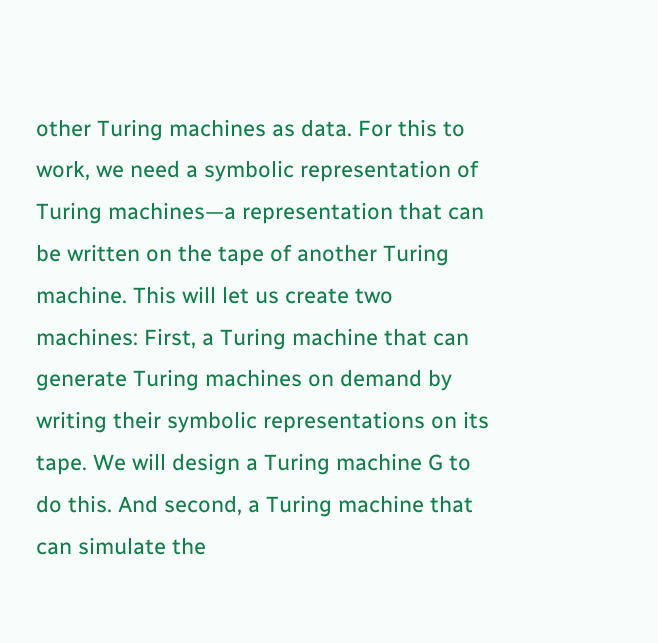other Turing machines as data. For this to work, we need a symbolic representation of Turing machines—a representation that can be written on the tape of another Turing machine. This will let us create two machines: First, a Turing machine that can generate Turing machines on demand by writing their symbolic representations on its tape. We will design a Turing machine G to do this. And second, a Turing machine that can simulate the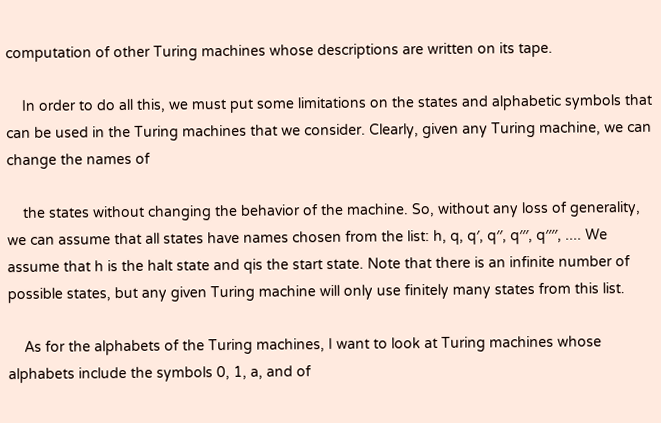computation of other Turing machines whose descriptions are written on its tape.

    In order to do all this, we must put some limitations on the states and alphabetic symbols that can be used in the Turing machines that we consider. Clearly, given any Turing machine, we can change the names of

    the states without changing the behavior of the machine. So, without any loss of generality, we can assume that all states have names chosen from the list: h, q, q′, q′′, q′′′, q′′′′, .... We assume that h is the halt state and qis the start state. Note that there is an infinite number of possible states, but any given Turing machine will only use finitely many states from this list.

    As for the alphabets of the Turing machines, I want to look at Turing machines whose alphabets include the symbols 0, 1, a, and of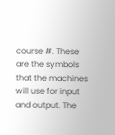course #. These are the symbols that the machines will use for input and output. The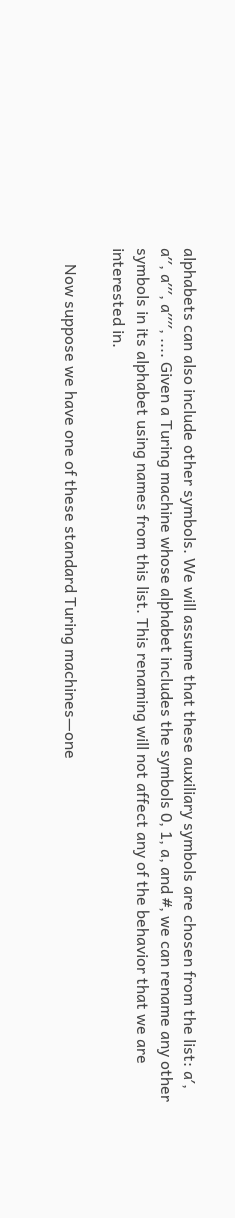alphabets can also include other symbols. We will assume that these auxiliary symbols are chosen from the list: a′, a′′, a′′′, a′′′′, .... Given a Turing machine whose alphabet includes the symbols 0, 1, a, and #, we can rename any other symbols in its alphabet using names from this list. This renaming will not affect any of the behavior that we are interested in.

    Now suppose we have one of these standard Turing machines—one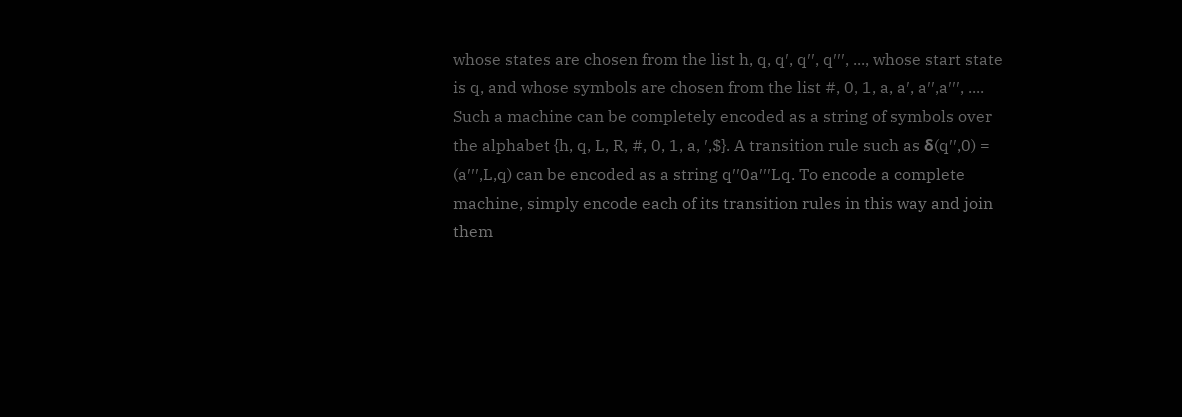whose states are chosen from the list h, q, q′, q′′, q′′′, ..., whose start state is q, and whose symbols are chosen from the list #, 0, 1, a, a′, a′′,a′′′, .... Such a machine can be completely encoded as a string of symbols over the alphabet {h, q, L, R, #, 0, 1, a, ′,$}. A transition rule such as δ(q′′,0) = (a′′′,L,q) can be encoded as a string q′′0a′′′Lq. To encode a complete machine, simply encode each of its transition rules in this way and join them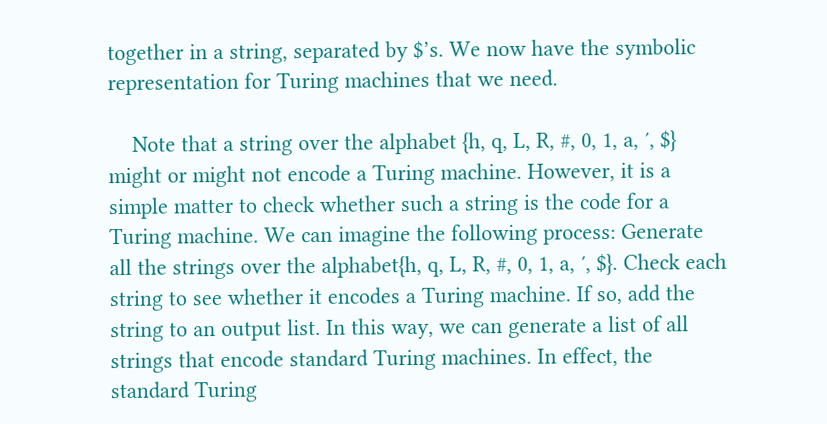together in a string, separated by $’s. We now have the symbolic representation for Turing machines that we need.

    Note that a string over the alphabet {h, q, L, R, #, 0, 1, a, ′, $} might or might not encode a Turing machine. However, it is a simple matter to check whether such a string is the code for a Turing machine. We can imagine the following process: Generate all the strings over the alphabet{h, q, L, R, #, 0, 1, a, ′, $}. Check each string to see whether it encodes a Turing machine. If so, add the string to an output list. In this way, we can generate a list of all strings that encode standard Turing machines. In effect, the standard Turing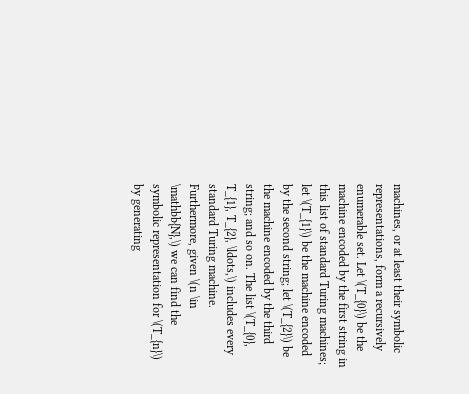machines, or at least their symbolic representations, form a recursively enumerable set. Let \(T_{0}\) be the machine encoded by the first string in this list of standard Turing machines; let \(T_{1}\) be the machine encoded by the second string; let \(T_{2}\) be the machine encoded by the third string; and so on. The list \(T_{0}, T_{1}, T_{2}, \ldots,\) includes every standard Turing machine. Furthermore, given \(n \in \mathbb{N},\) we can find the symbolic representation for \(T_{n}\) by generating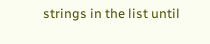strings in the list until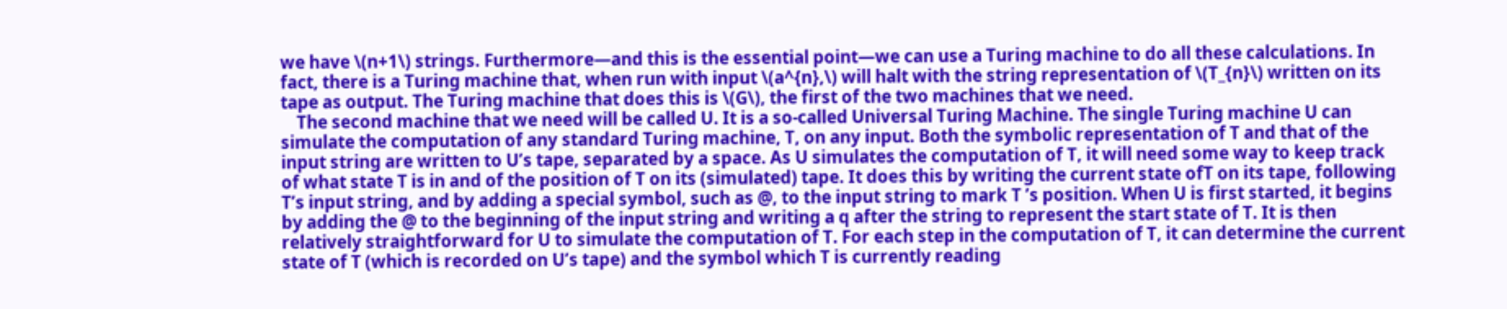we have \(n+1\) strings. Furthermore—and this is the essential point—we can use a Turing machine to do all these calculations. In fact, there is a Turing machine that, when run with input \(a^{n},\) will halt with the string representation of \(T_{n}\) written on its tape as output. The Turing machine that does this is \(G\), the first of the two machines that we need.
    The second machine that we need will be called U. It is a so-called Universal Turing Machine. The single Turing machine U can simulate the computation of any standard Turing machine, T, on any input. Both the symbolic representation of T and that of the input string are written to U’s tape, separated by a space. As U simulates the computation of T, it will need some way to keep track of what state T is in and of the position of T on its (simulated) tape. It does this by writing the current state ofT on its tape, following T’s input string, and by adding a special symbol, such as @, to the input string to mark T ’s position. When U is first started, it begins by adding the @ to the beginning of the input string and writing a q after the string to represent the start state of T. It is then relatively straightforward for U to simulate the computation of T. For each step in the computation of T, it can determine the current state of T (which is recorded on U’s tape) and the symbol which T is currently reading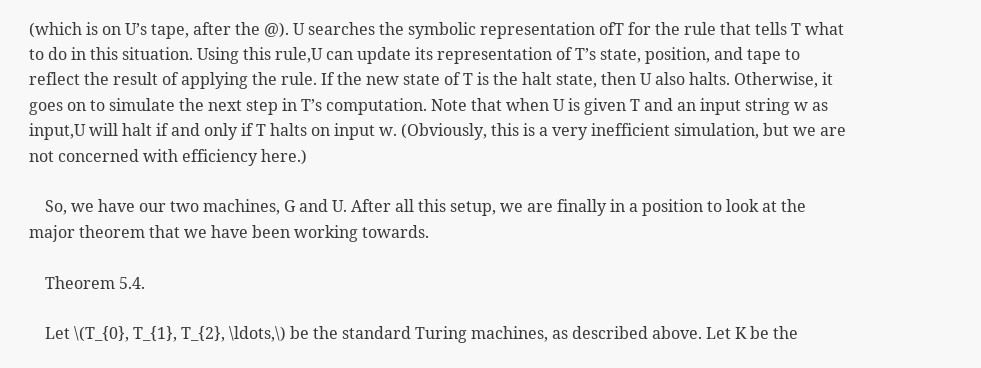(which is on U’s tape, after the @). U searches the symbolic representation ofT for the rule that tells T what to do in this situation. Using this rule,U can update its representation of T’s state, position, and tape to reflect the result of applying the rule. If the new state of T is the halt state, then U also halts. Otherwise, it goes on to simulate the next step in T’s computation. Note that when U is given T and an input string w as input,U will halt if and only if T halts on input w. (Obviously, this is a very inefficient simulation, but we are not concerned with efficiency here.)

    So, we have our two machines, G and U. After all this setup, we are finally in a position to look at the major theorem that we have been working towards.

    Theorem 5.4.

    Let \(T_{0}, T_{1}, T_{2}, \ldots,\) be the standard Turing machines, as described above. Let K be the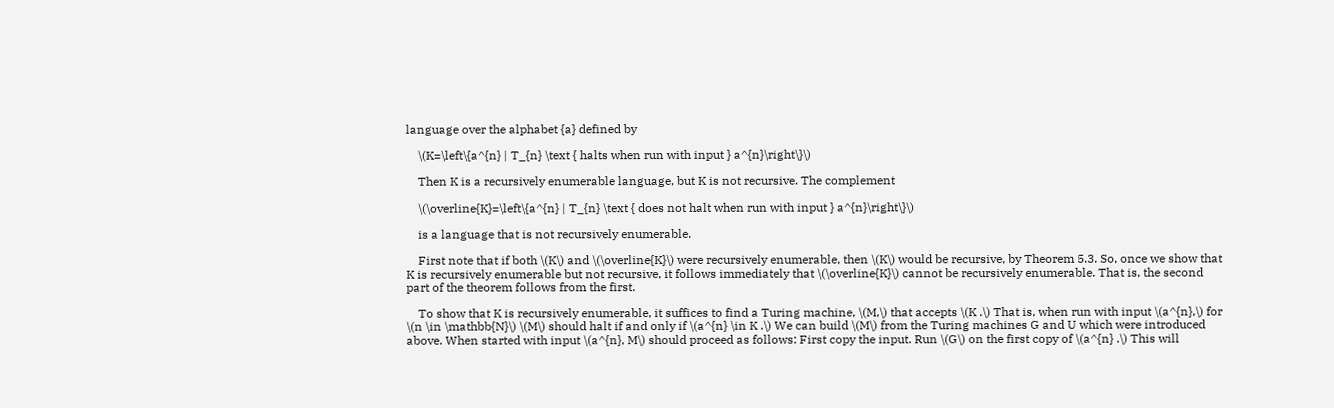language over the alphabet {a} defined by

    \(K=\left\{a^{n} | T_{n} \text { halts when run with input } a^{n}\right\}\)

    Then K is a recursively enumerable language, but K is not recursive. The complement

    \(\overline{K}=\left\{a^{n} | T_{n} \text { does not halt when run with input } a^{n}\right\}\)

    is a language that is not recursively enumerable.

    First note that if both \(K\) and \(\overline{K}\) were recursively enumerable, then \(K\) would be recursive, by Theorem 5.3. So, once we show that K is recursively enumerable but not recursive, it follows immediately that \(\overline{K}\) cannot be recursively enumerable. That is, the second part of the theorem follows from the first.

    To show that K is recursively enumerable, it suffices to find a Turing machine, \(M,\) that accepts \(K .\) That is, when run with input \(a^{n},\) for \(n \in \mathbb{N}\) \(M\) should halt if and only if \(a^{n} \in K .\) We can build \(M\) from the Turing machines G and U which were introduced above. When started with input \(a^{n}, M\) should proceed as follows: First copy the input. Run \(G\) on the first copy of \(a^{n} .\) This will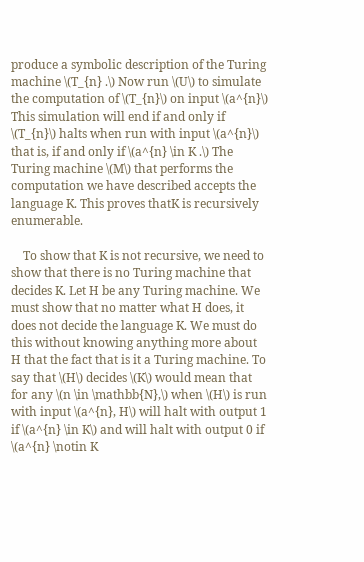produce a symbolic description of the Turing machine \(T_{n} .\) Now run \(U\) to simulate the computation of \(T_{n}\) on input \(a^{n}\) This simulation will end if and only if \(T_{n}\) halts when run with input \(a^{n}\) that is, if and only if \(a^{n} \in K .\) The Turing machine \(M\) that performs the computation we have described accepts the language K. This proves thatK is recursively enumerable.

    To show that K is not recursive, we need to show that there is no Turing machine that decides K. Let H be any Turing machine. We must show that no matter what H does, it does not decide the language K. We must do this without knowing anything more about H that the fact that is it a Turing machine. To say that \(H\) decides \(K\) would mean that for any \(n \in \mathbb{N},\) when \(H\) is run with input \(a^{n}, H\) will halt with output 1 if \(a^{n} \in K\) and will halt with output 0 if \(a^{n} \notin K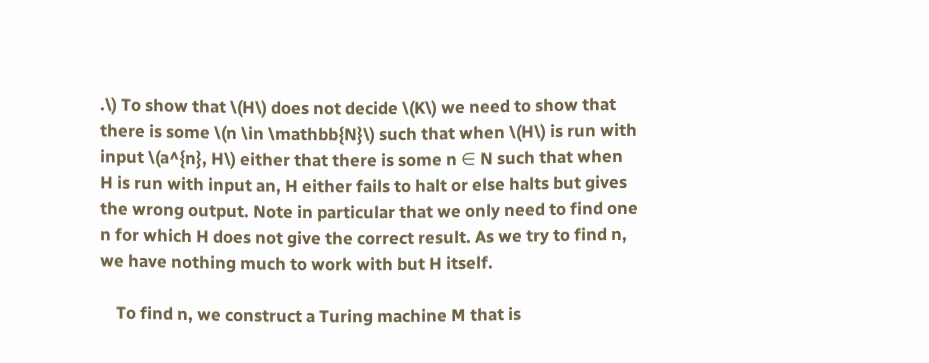.\) To show that \(H\) does not decide \(K\) we need to show that there is some \(n \in \mathbb{N}\) such that when \(H\) is run with input \(a^{n}, H\) either that there is some n ∈ N such that when H is run with input an, H either fails to halt or else halts but gives the wrong output. Note in particular that we only need to find one n for which H does not give the correct result. As we try to find n, we have nothing much to work with but H itself.

    To find n, we construct a Turing machine M that is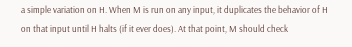a simple variation on H. When M is run on any input, it duplicates the behavior of H on that input until H halts (if it ever does). At that point, M should check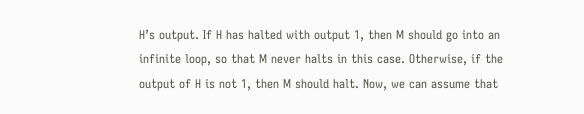H’s output. If H has halted with output 1, then M should go into an infinite loop, so that M never halts in this case. Otherwise, if the output of H is not 1, then M should halt. Now, we can assume that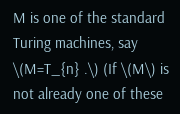M is one of the standard Turing machines, say \(M=T_{n} .\) (If \(M\) is not already one of these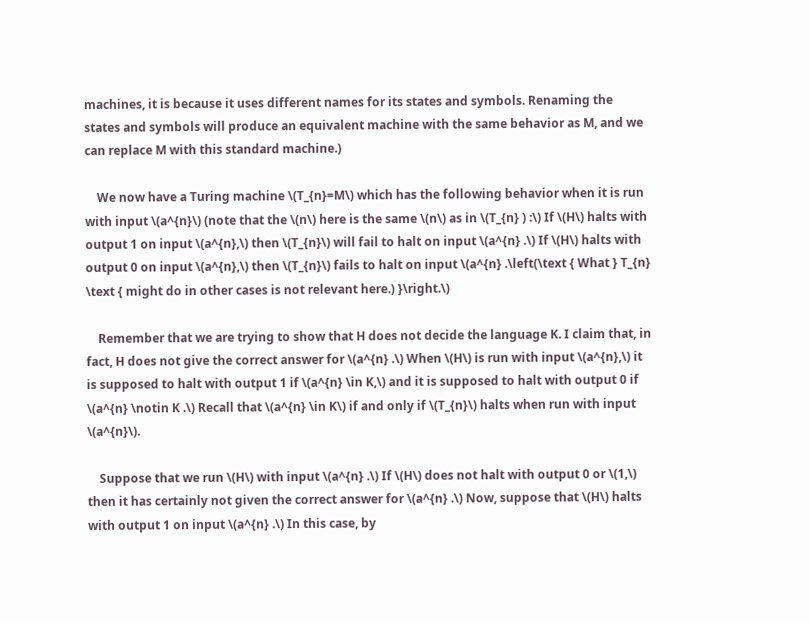machines, it is because it uses different names for its states and symbols. Renaming the states and symbols will produce an equivalent machine with the same behavior as M, and we can replace M with this standard machine.)

    We now have a Turing machine \(T_{n}=M\) which has the following behavior when it is run with input \(a^{n}\) (note that the \(n\) here is the same \(n\) as in \(T_{n} ) :\) If \(H\) halts with output 1 on input \(a^{n},\) then \(T_{n}\) will fail to halt on input \(a^{n} .\) If \(H\) halts with output 0 on input \(a^{n},\) then \(T_{n}\) fails to halt on input \(a^{n} .\left(\text { What } T_{n} \text { might do in other cases is not relevant here.) }\right.\)

    Remember that we are trying to show that H does not decide the language K. I claim that, in fact, H does not give the correct answer for \(a^{n} .\) When \(H\) is run with input \(a^{n},\) it is supposed to halt with output 1 if \(a^{n} \in K,\) and it is supposed to halt with output 0 if \(a^{n} \notin K .\) Recall that \(a^{n} \in K\) if and only if \(T_{n}\) halts when run with input \(a^{n}\).

    Suppose that we run \(H\) with input \(a^{n} .\) If \(H\) does not halt with output 0 or \(1,\) then it has certainly not given the correct answer for \(a^{n} .\) Now, suppose that \(H\) halts with output 1 on input \(a^{n} .\) In this case, by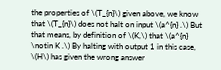the properties of \(T_{n}\) given above, we know that \(T_{n}\) does not halt on input \(a^{n} .\) But that means, by definition of \(K,\) that \(a^{n} \notin K .\) By halting with output 1 in this case, \(H\) has given the wrong answer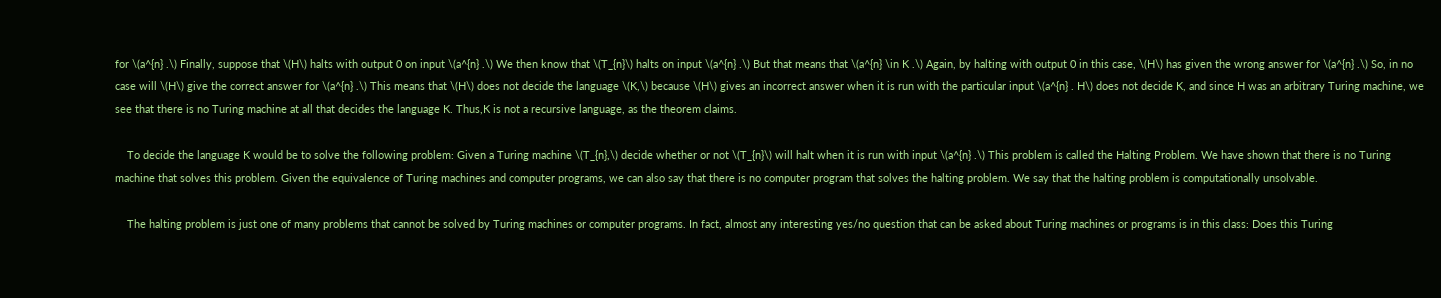for \(a^{n} .\) Finally, suppose that \(H\) halts with output 0 on input \(a^{n} .\) We then know that \(T_{n}\) halts on input \(a^{n} .\) But that means that \(a^{n} \in K .\) Again, by halting with output 0 in this case, \(H\) has given the wrong answer for \(a^{n} .\) So, in no case will \(H\) give the correct answer for \(a^{n} .\) This means that \(H\) does not decide the language \(K,\) because \(H\) gives an incorrect answer when it is run with the particular input \(a^{n} . H\) does not decide K, and since H was an arbitrary Turing machine, we see that there is no Turing machine at all that decides the language K. Thus,K is not a recursive language, as the theorem claims.

    To decide the language K would be to solve the following problem: Given a Turing machine \(T_{n},\) decide whether or not \(T_{n}\) will halt when it is run with input \(a^{n} .\) This problem is called the Halting Problem. We have shown that there is no Turing machine that solves this problem. Given the equivalence of Turing machines and computer programs, we can also say that there is no computer program that solves the halting problem. We say that the halting problem is computationally unsolvable.

    The halting problem is just one of many problems that cannot be solved by Turing machines or computer programs. In fact, almost any interesting yes/no question that can be asked about Turing machines or programs is in this class: Does this Turing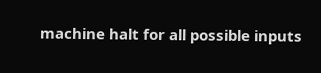machine halt for all possible inputs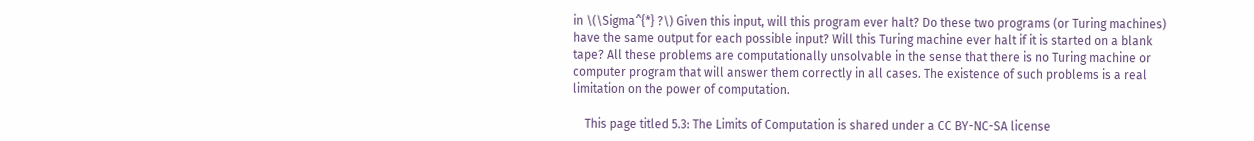in \(\Sigma^{*} ?\) Given this input, will this program ever halt? Do these two programs (or Turing machines) have the same output for each possible input? Will this Turing machine ever halt if it is started on a blank tape? All these problems are computationally unsolvable in the sense that there is no Turing machine or computer program that will answer them correctly in all cases. The existence of such problems is a real limitation on the power of computation.

    This page titled 5.3: The Limits of Computation is shared under a CC BY-NC-SA license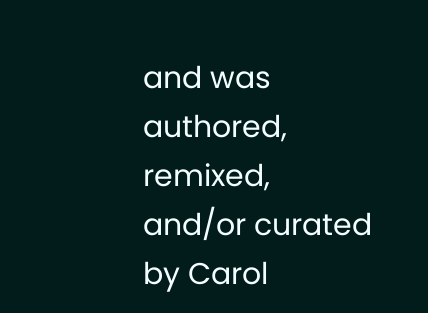and was authored, remixed, and/or curated by Carol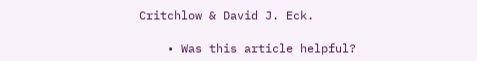Critchlow & David J. Eck.

    • Was this article helpful?